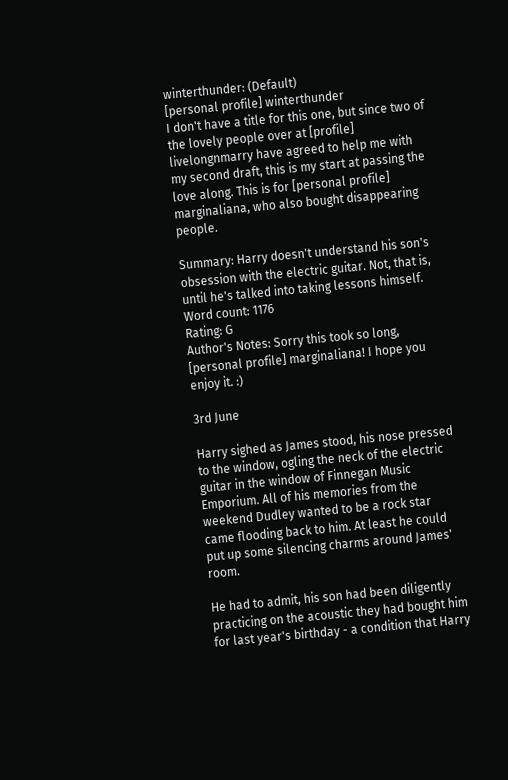winterthunder: (Default)
[personal profile] winterthunder
I don't have a title for this one, but since two of the lovely people over at [profile] livelongnmarry have agreed to help me with my second draft, this is my start at passing the love along. This is for [personal profile] marginaliana, who also bought disappearing people.

Summary: Harry doesn't understand his son's obsession with the electric guitar. Not, that is, until he's talked into taking lessons himself.
Word count: 1176
Rating: G
Author's Notes: Sorry this took so long, [personal profile] marginaliana! I hope you enjoy it. :)

3rd June

Harry sighed as James stood, his nose pressed to the window, ogling the neck of the electric guitar in the window of Finnegan Music Emporium. All of his memories from the weekend Dudley wanted to be a rock star came flooding back to him. At least he could put up some silencing charms around James' room.

He had to admit, his son had been diligently practicing on the acoustic they had bought him for last year's birthday - a condition that Harry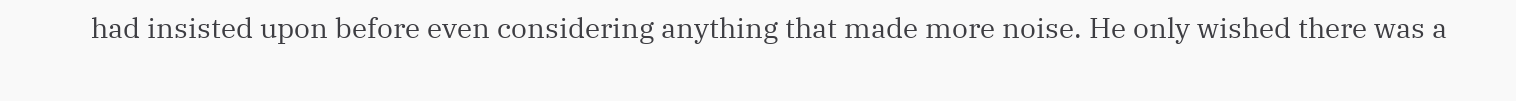had insisted upon before even considering anything that made more noise. He only wished there was a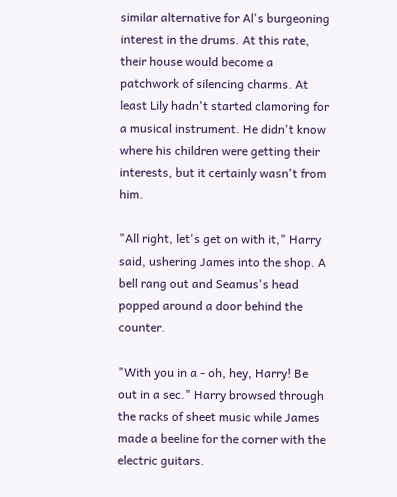similar alternative for Al's burgeoning interest in the drums. At this rate, their house would become a patchwork of silencing charms. At least Lily hadn't started clamoring for a musical instrument. He didn't know where his children were getting their interests, but it certainly wasn't from him.

"All right, let's get on with it," Harry said, ushering James into the shop. A bell rang out and Seamus's head popped around a door behind the counter.

"With you in a - oh, hey, Harry! Be out in a sec." Harry browsed through the racks of sheet music while James made a beeline for the corner with the electric guitars.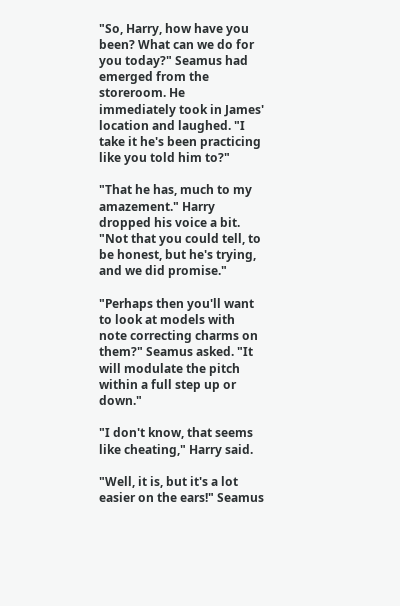"So, Harry, how have you been? What can we do for you today?" Seamus had emerged from the storeroom. He immediately took in James' location and laughed. "I take it he's been practicing like you told him to?"

"That he has, much to my amazement." Harry dropped his voice a bit. "Not that you could tell, to be honest, but he's trying, and we did promise."

"Perhaps then you'll want to look at models with note correcting charms on them?" Seamus asked. "It will modulate the pitch within a full step up or down."

"I don't know, that seems like cheating," Harry said.

"Well, it is, but it's a lot easier on the ears!" Seamus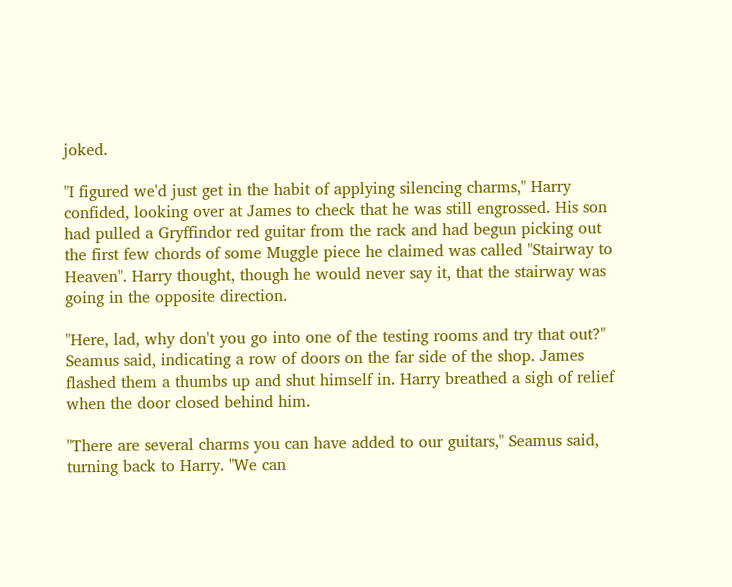joked.

"I figured we'd just get in the habit of applying silencing charms," Harry confided, looking over at James to check that he was still engrossed. His son had pulled a Gryffindor red guitar from the rack and had begun picking out the first few chords of some Muggle piece he claimed was called "Stairway to Heaven". Harry thought, though he would never say it, that the stairway was going in the opposite direction.

"Here, lad, why don't you go into one of the testing rooms and try that out?" Seamus said, indicating a row of doors on the far side of the shop. James flashed them a thumbs up and shut himself in. Harry breathed a sigh of relief when the door closed behind him.

"There are several charms you can have added to our guitars," Seamus said, turning back to Harry. "We can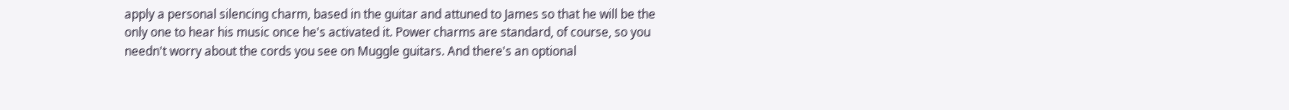apply a personal silencing charm, based in the guitar and attuned to James so that he will be the only one to hear his music once he's activated it. Power charms are standard, of course, so you needn't worry about the cords you see on Muggle guitars. And there's an optional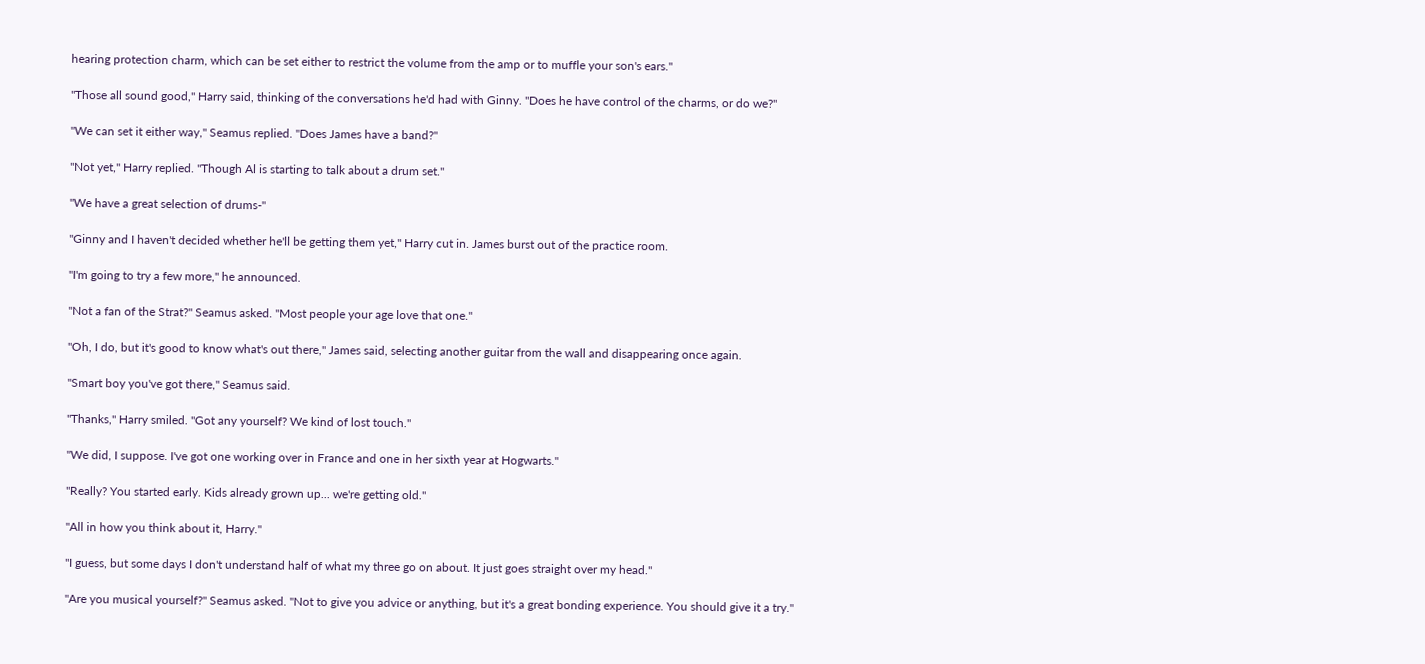hearing protection charm, which can be set either to restrict the volume from the amp or to muffle your son's ears."

"Those all sound good," Harry said, thinking of the conversations he'd had with Ginny. "Does he have control of the charms, or do we?"

"We can set it either way," Seamus replied. "Does James have a band?"

"Not yet," Harry replied. "Though Al is starting to talk about a drum set."

"We have a great selection of drums-"

"Ginny and I haven't decided whether he'll be getting them yet," Harry cut in. James burst out of the practice room.

"I'm going to try a few more," he announced.

"Not a fan of the Strat?" Seamus asked. "Most people your age love that one."

"Oh, I do, but it's good to know what's out there," James said, selecting another guitar from the wall and disappearing once again.

"Smart boy you've got there," Seamus said.

"Thanks," Harry smiled. "Got any yourself? We kind of lost touch."

"We did, I suppose. I've got one working over in France and one in her sixth year at Hogwarts."

"Really? You started early. Kids already grown up... we're getting old."

"All in how you think about it, Harry."

"I guess, but some days I don't understand half of what my three go on about. It just goes straight over my head."

"Are you musical yourself?" Seamus asked. "Not to give you advice or anything, but it's a great bonding experience. You should give it a try."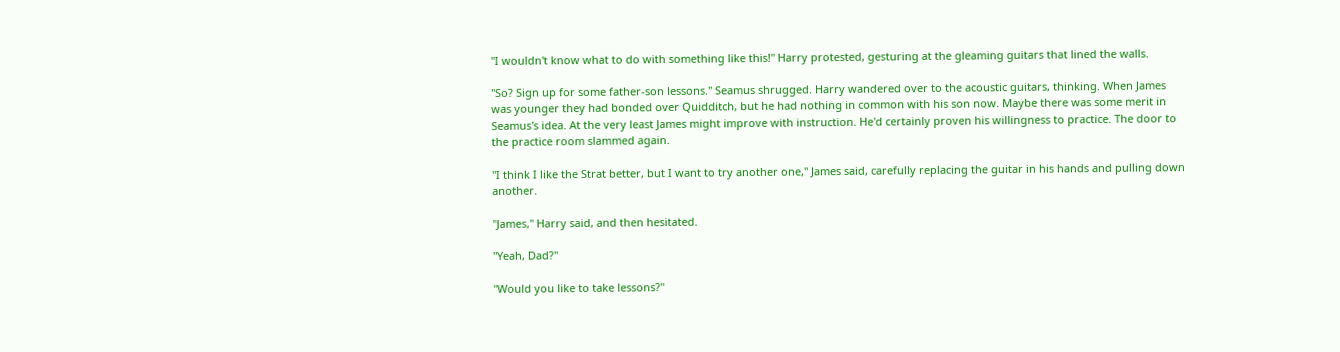"I wouldn't know what to do with something like this!" Harry protested, gesturing at the gleaming guitars that lined the walls.

"So? Sign up for some father-son lessons." Seamus shrugged. Harry wandered over to the acoustic guitars, thinking. When James was younger they had bonded over Quidditch, but he had nothing in common with his son now. Maybe there was some merit in Seamus's idea. At the very least James might improve with instruction. He'd certainly proven his willingness to practice. The door to the practice room slammed again.

"I think I like the Strat better, but I want to try another one," James said, carefully replacing the guitar in his hands and pulling down another.

"James," Harry said, and then hesitated.

"Yeah, Dad?"

"Would you like to take lessons?"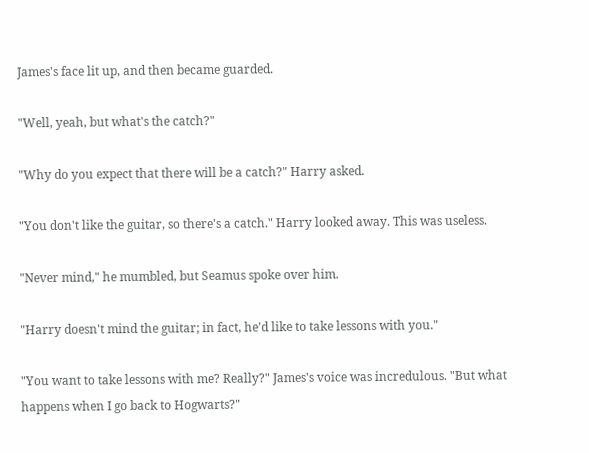James's face lit up, and then became guarded.

"Well, yeah, but what's the catch?"

"Why do you expect that there will be a catch?" Harry asked.

"You don't like the guitar, so there's a catch." Harry looked away. This was useless.

"Never mind," he mumbled, but Seamus spoke over him.

"Harry doesn't mind the guitar; in fact, he'd like to take lessons with you."

"You want to take lessons with me? Really?" James's voice was incredulous. "But what happens when I go back to Hogwarts?"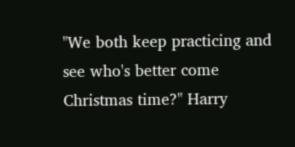"We both keep practicing and see who's better come Christmas time?" Harry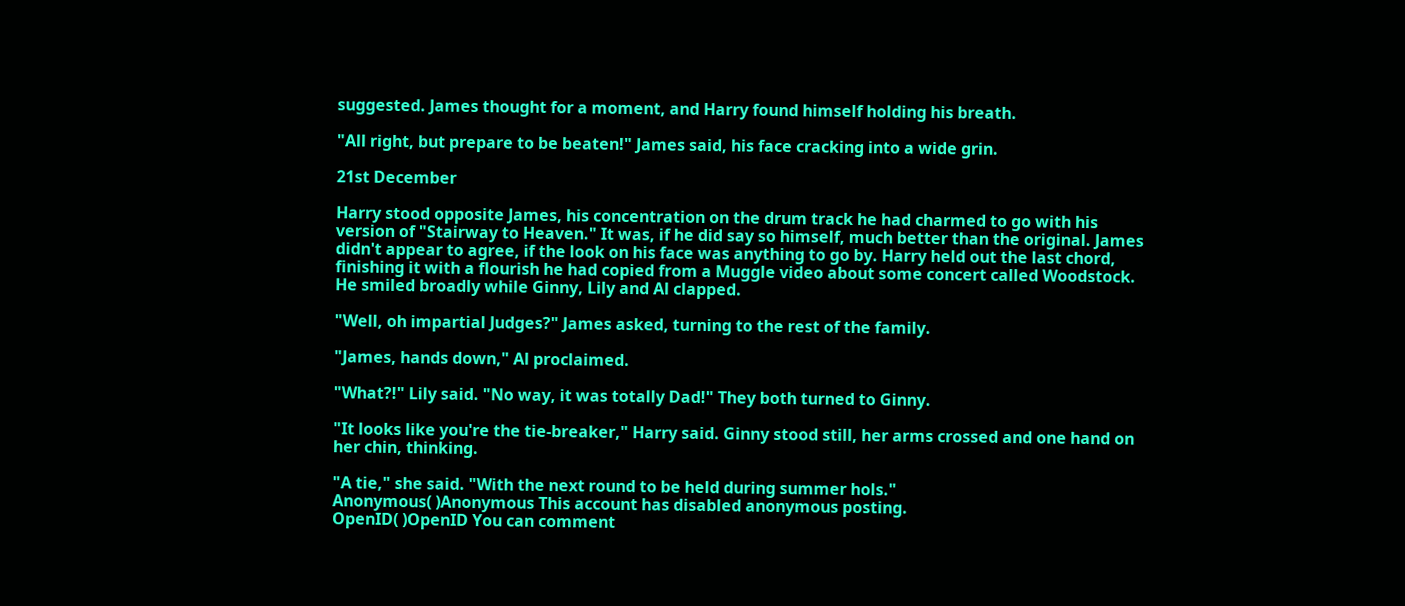suggested. James thought for a moment, and Harry found himself holding his breath.

"All right, but prepare to be beaten!" James said, his face cracking into a wide grin.

21st December

Harry stood opposite James, his concentration on the drum track he had charmed to go with his version of "Stairway to Heaven." It was, if he did say so himself, much better than the original. James didn't appear to agree, if the look on his face was anything to go by. Harry held out the last chord, finishing it with a flourish he had copied from a Muggle video about some concert called Woodstock. He smiled broadly while Ginny, Lily and Al clapped.

"Well, oh impartial Judges?" James asked, turning to the rest of the family.

"James, hands down," Al proclaimed.

"What?!" Lily said. "No way, it was totally Dad!" They both turned to Ginny.

"It looks like you're the tie-breaker," Harry said. Ginny stood still, her arms crossed and one hand on her chin, thinking.

"A tie," she said. "With the next round to be held during summer hols."
Anonymous( )Anonymous This account has disabled anonymous posting.
OpenID( )OpenID You can comment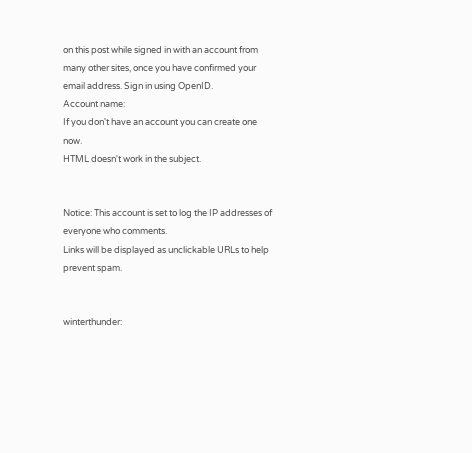on this post while signed in with an account from many other sites, once you have confirmed your email address. Sign in using OpenID.
Account name:
If you don't have an account you can create one now.
HTML doesn't work in the subject.


Notice: This account is set to log the IP addresses of everyone who comments.
Links will be displayed as unclickable URLs to help prevent spam.


winterthunder: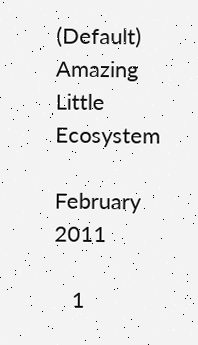(Default)
Amazing Little Ecosystem

February 2011

   1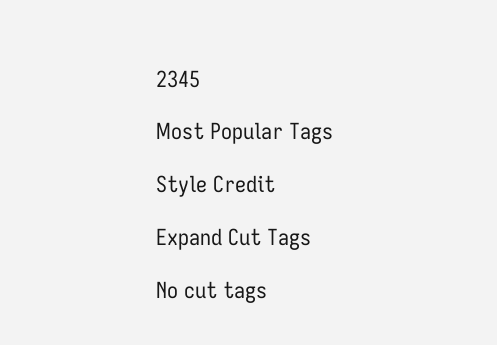2345

Most Popular Tags

Style Credit

Expand Cut Tags

No cut tags